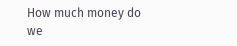How much money do we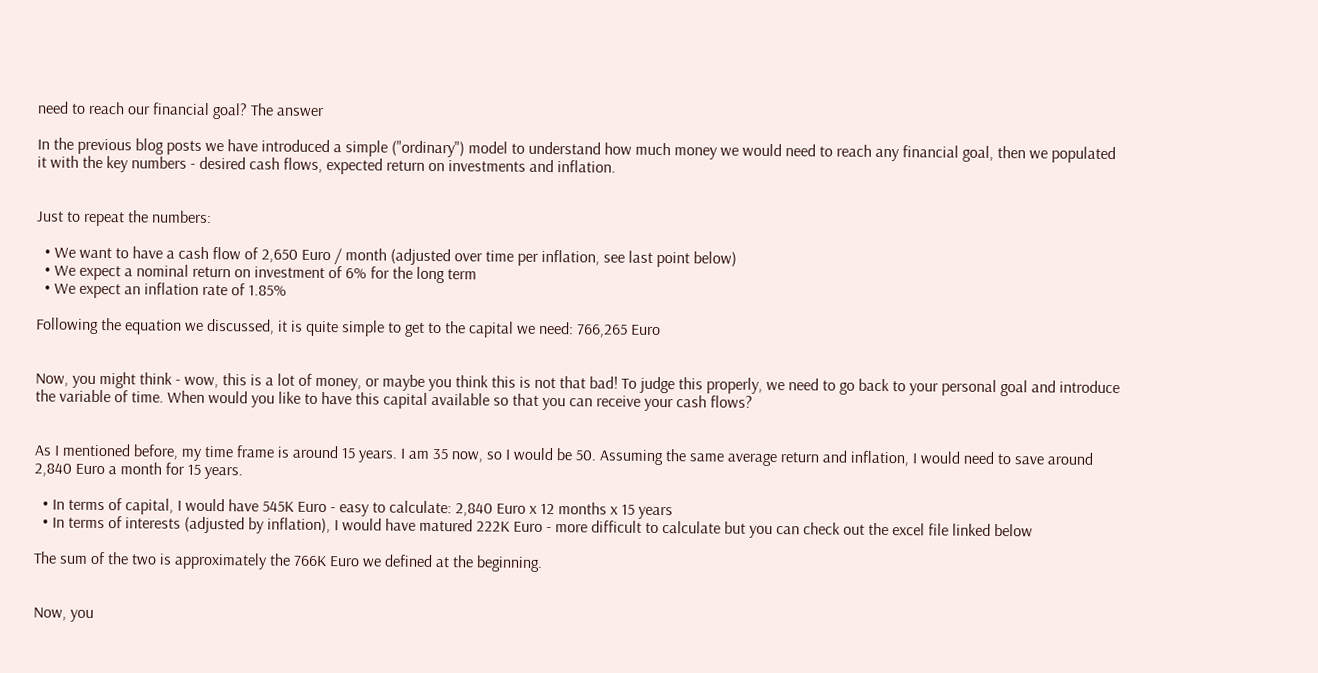need to reach our financial goal? The answer

In the previous blog posts we have introduced a simple ("ordinary") model to understand how much money we would need to reach any financial goal, then we populated it with the key numbers - desired cash flows, expected return on investments and inflation.


Just to repeat the numbers:

  • We want to have a cash flow of 2,650 Euro / month (adjusted over time per inflation, see last point below)
  • We expect a nominal return on investment of 6% for the long term
  • We expect an inflation rate of 1.85%

Following the equation we discussed, it is quite simple to get to the capital we need: 766,265 Euro


Now, you might think - wow, this is a lot of money, or maybe you think this is not that bad! To judge this properly, we need to go back to your personal goal and introduce the variable of time. When would you like to have this capital available so that you can receive your cash flows?


As I mentioned before, my time frame is around 15 years. I am 35 now, so I would be 50. Assuming the same average return and inflation, I would need to save around 2,840 Euro a month for 15 years.

  • In terms of capital, I would have 545K Euro - easy to calculate: 2,840 Euro x 12 months x 15 years
  • In terms of interests (adjusted by inflation), I would have matured 222K Euro - more difficult to calculate but you can check out the excel file linked below

The sum of the two is approximately the 766K Euro we defined at the beginning.


Now, you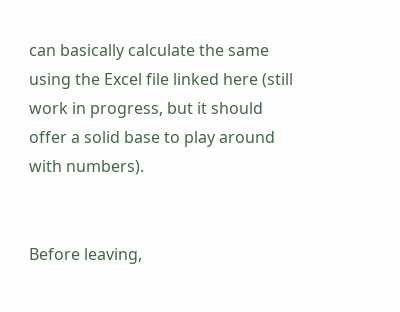can basically calculate the same using the Excel file linked here (still work in progress, but it should offer a solid base to play around with numbers).


Before leaving,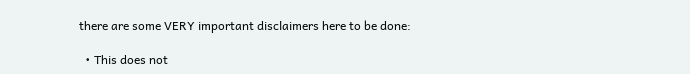there are some VERY important disclaimers here to be done:

  • This does not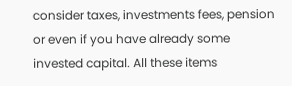consider taxes, investments fees, pension or even if you have already some invested capital. All these items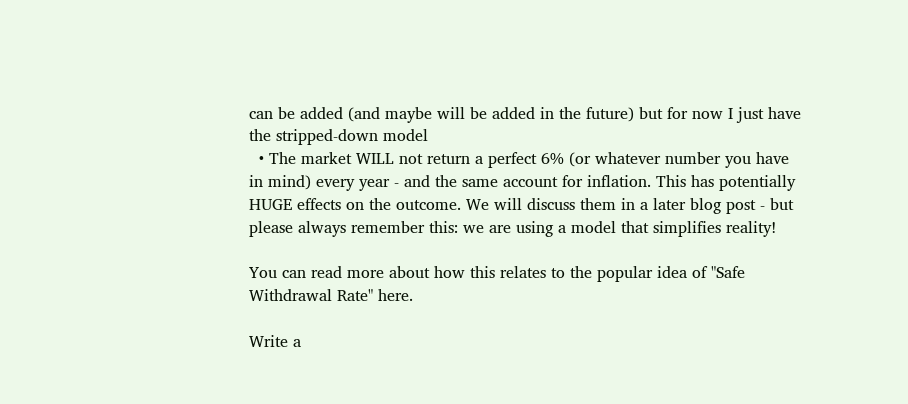can be added (and maybe will be added in the future) but for now I just have the stripped-down model
  • The market WILL not return a perfect 6% (or whatever number you have in mind) every year - and the same account for inflation. This has potentially HUGE effects on the outcome. We will discuss them in a later blog post - but please always remember this: we are using a model that simplifies reality!

You can read more about how this relates to the popular idea of "Safe Withdrawal Rate" here.

Write a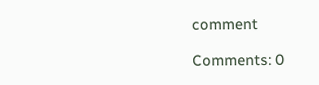comment

Comments: 0